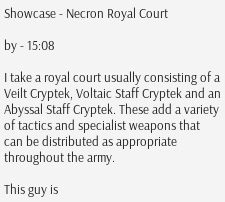Showcase - Necron Royal Court

by - 15:08

I take a royal court usually consisting of a Veilt Cryptek, Voltaic Staff Cryptek and an Abyssal Staff Cryptek. These add a variety of tactics and specialist weapons that can be distributed as appropriate throughout the army.

This guy is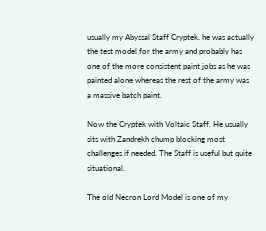usually my Abyssal Staff Cryptek. he was actually the test model for the army and probably has one of the more consistent paint jobs as he was painted alone whereas the rest of the army was a massive batch paint.

Now the Cryptek with Voltaic Staff. He usually sits with Zandrekh chump blocking most challenges if needed. The Staff is useful but quite situational.

The old Necron Lord Model is one of my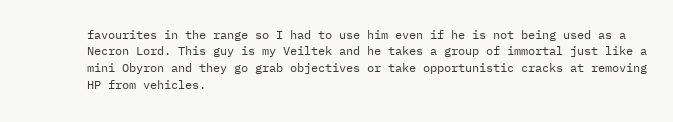favourites in the range so I had to use him even if he is not being used as a Necron Lord. This guy is my Veiltek and he takes a group of immortal just like a mini Obyron and they go grab objectives or take opportunistic cracks at removing HP from vehicles.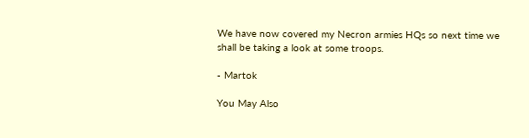We have now covered my Necron armies HQs so next time we shall be taking a look at some troops.

- Martok

You May Also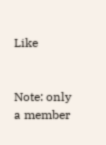Like


Note: only a member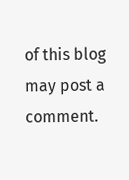of this blog may post a comment.